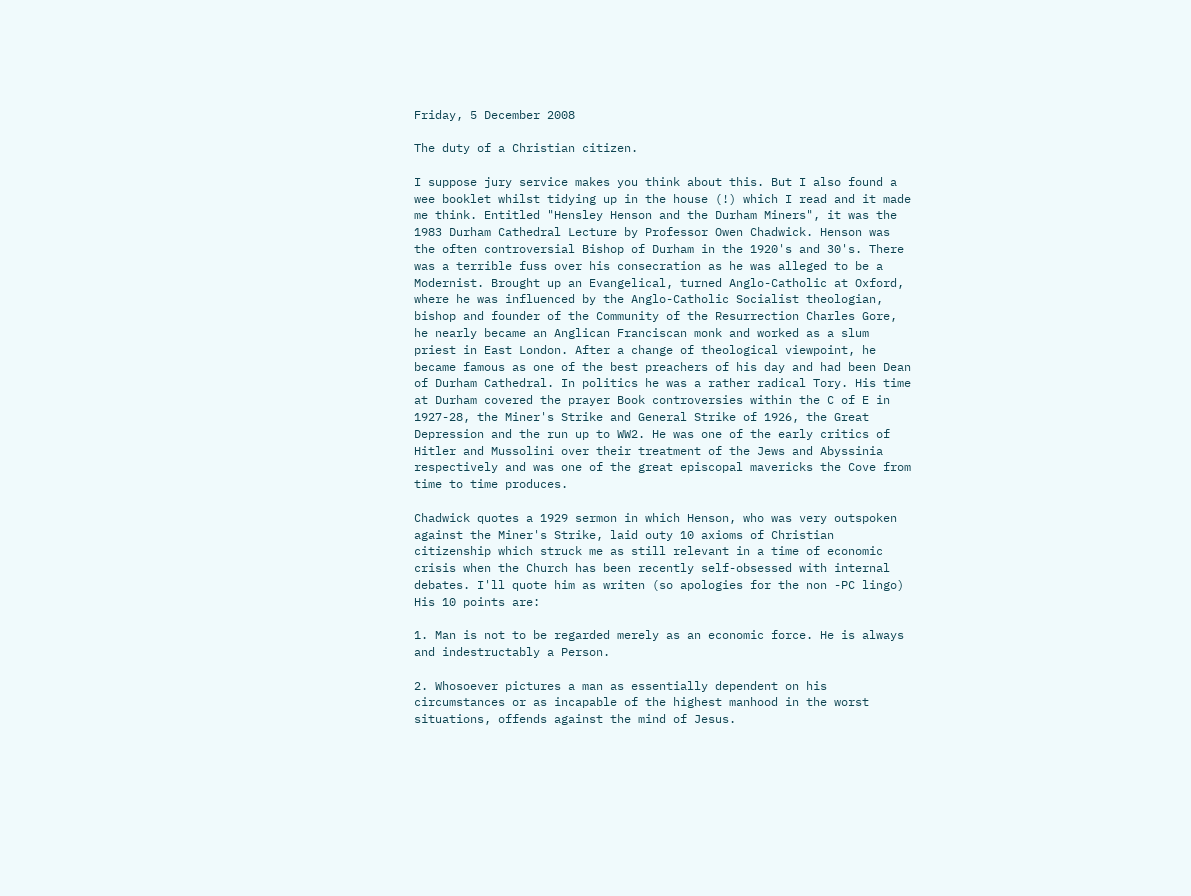Friday, 5 December 2008

The duty of a Christian citizen.

I suppose jury service makes you think about this. But I also found a wee booklet whilst tidying up in the house (!) which I read and it made me think. Entitled "Hensley Henson and the Durham Miners", it was the 1983 Durham Cathedral Lecture by Professor Owen Chadwick. Henson was the often controversial Bishop of Durham in the 1920's and 30's. There was a terrible fuss over his consecration as he was alleged to be a Modernist. Brought up an Evangelical, turned Anglo-Catholic at Oxford, where he was influenced by the Anglo-Catholic Socialist theologian, bishop and founder of the Community of the Resurrection Charles Gore, he nearly became an Anglican Franciscan monk and worked as a slum priest in East London. After a change of theological viewpoint, he became famous as one of the best preachers of his day and had been Dean of Durham Cathedral. In politics he was a rather radical Tory. His time at Durham covered the prayer Book controversies within the C of E in 1927-28, the Miner's Strike and General Strike of 1926, the Great Depression and the run up to WW2. He was one of the early critics of Hitler and Mussolini over their treatment of the Jews and Abyssinia respectively and was one of the great episcopal mavericks the Cove from time to time produces.

Chadwick quotes a 1929 sermon in which Henson, who was very outspoken against the Miner's Strike, laid outy 10 axioms of Christian citizenship which struck me as still relevant in a time of economic crisis when the Church has been recently self-obsessed with internal debates. I'll quote him as writen (so apologies for the non -PC lingo) His 10 points are:

1. Man is not to be regarded merely as an economic force. He is always and indestructably a Person.

2. Whosoever pictures a man as essentially dependent on his circumstances or as incapable of the highest manhood in the worst situations, offends against the mind of Jesus.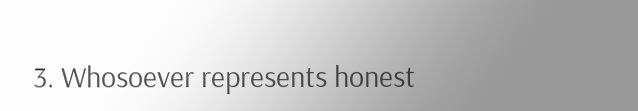3. Whosoever represents honest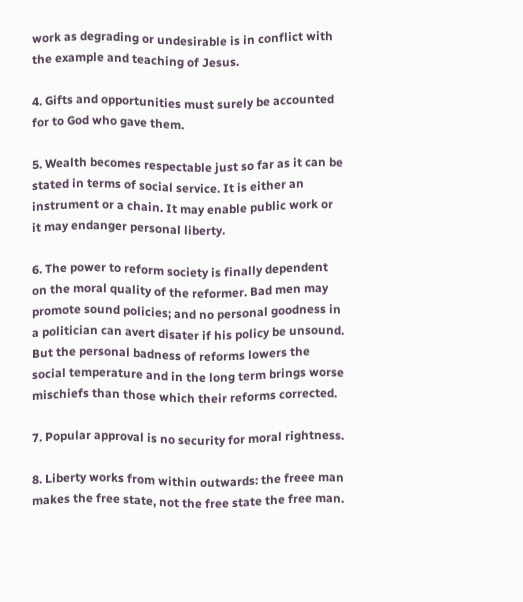work as degrading or undesirable is in conflict with the example and teaching of Jesus.

4. Gifts and opportunities must surely be accounted for to God who gave them.

5. Wealth becomes respectable just so far as it can be stated in terms of social service. It is either an instrument or a chain. It may enable public work or it may endanger personal liberty.

6. The power to reform society is finally dependent on the moral quality of the reformer. Bad men may promote sound policies; and no personal goodness in a politician can avert disater if his policy be unsound. But the personal badness of reforms lowers the social temperature and in the long term brings worse mischiefs than those which their reforms corrected.

7. Popular approval is no security for moral rightness.

8. Liberty works from within outwards: the freee man makes the free state, not the free state the free man.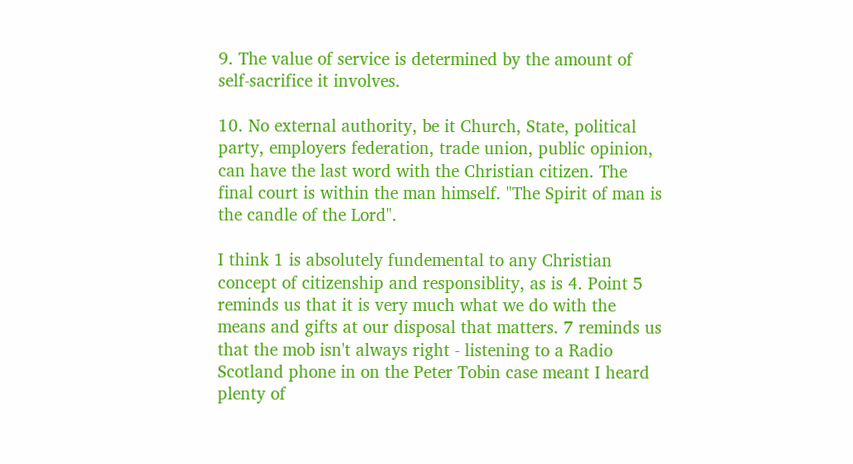9. The value of service is determined by the amount of self-sacrifice it involves.

10. No external authority, be it Church, State, political party, employers federation, trade union, public opinion, can have the last word with the Christian citizen. The final court is within the man himself. "The Spirit of man is the candle of the Lord".

I think 1 is absolutely fundemental to any Christian concept of citizenship and responsiblity, as is 4. Point 5 reminds us that it is very much what we do with the means and gifts at our disposal that matters. 7 reminds us that the mob isn't always right - listening to a Radio Scotland phone in on the Peter Tobin case meant I heard plenty of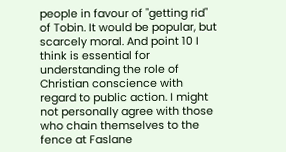people in favour of "getting rid" of Tobin. It would be popular, but scarcely moral. And point 10 I think is essential for understanding the role of Christian conscience with regard to public action. I might not personally agree with those who chain themselves to the fence at Faslane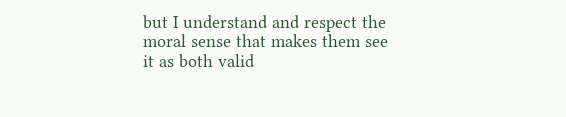but I understand and respect the moral sense that makes them see it as both valid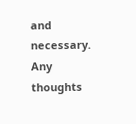and necessary. Any thoughts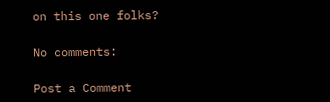on this one folks?

No comments:

Post a Comment